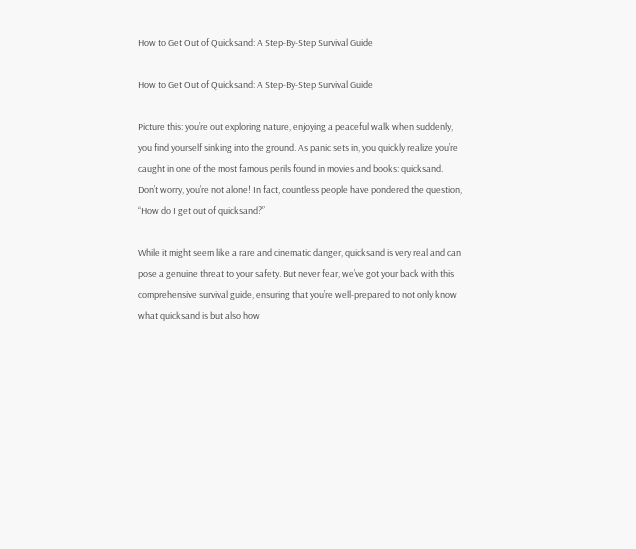How to Get Out of Quicksand: A Step-By-Step Survival Guide

How to Get Out of Quicksand: A Step-By-Step Survival Guide

Picture this: you’re out exploring nature, enjoying a peaceful walk when suddenly, you find yourself sinking into the ground. As panic sets in, you quickly realize you’re caught in one of the most famous perils found in movies and books: quicksand. Don’t worry, you’re not alone! In fact, countless people have pondered the question, “How do I get out of quicksand?”

While it might seem like a rare and cinematic danger, quicksand is very real and can pose a genuine threat to your safety. But never fear, we’ve got your back with this comprehensive survival guide, ensuring that you’re well-prepared to not only know what quicksand is but also how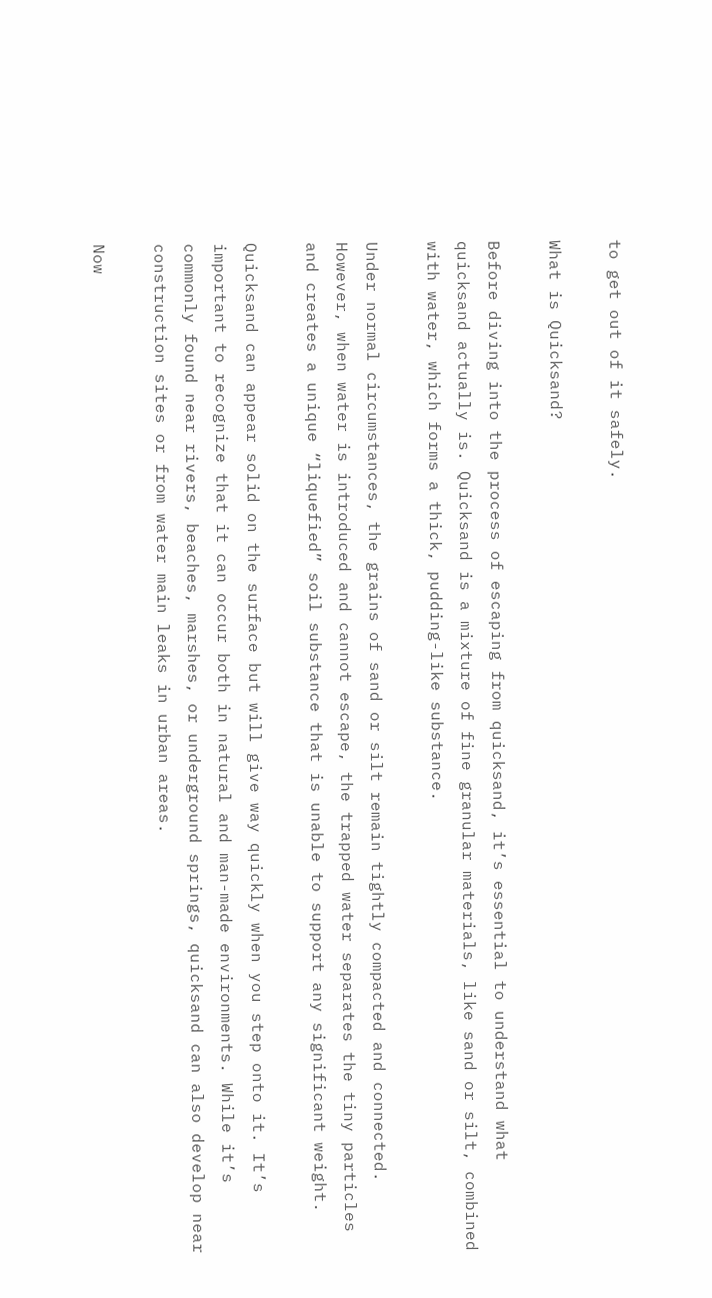to get out of it safely.

What is Quicksand?

Before diving into the process of escaping from quicksand, it’s essential to understand what quicksand actually is. Quicksand is a mixture of fine granular materials, like sand or silt, combined with water, which forms a thick, pudding-like substance.

Under normal circumstances, the grains of sand or silt remain tightly compacted and connected. However, when water is introduced and cannot escape, the trapped water separates the tiny particles and creates a unique “liquefied” soil substance that is unable to support any significant weight.

Quicksand can appear solid on the surface but will give way quickly when you step onto it. It’s important to recognize that it can occur both in natural and man-made environments. While it’s commonly found near rivers, beaches, marshes, or underground springs, quicksand can also develop near construction sites or from water main leaks in urban areas.

Now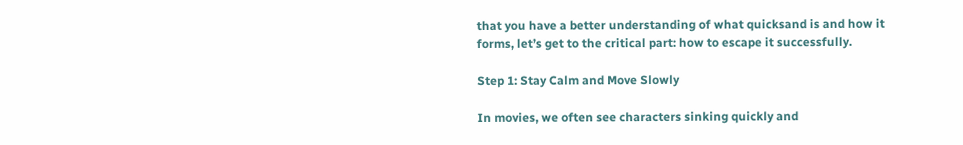that you have a better understanding of what quicksand is and how it forms, let’s get to the critical part: how to escape it successfully.

Step 1: Stay Calm and Move Slowly

In movies, we often see characters sinking quickly and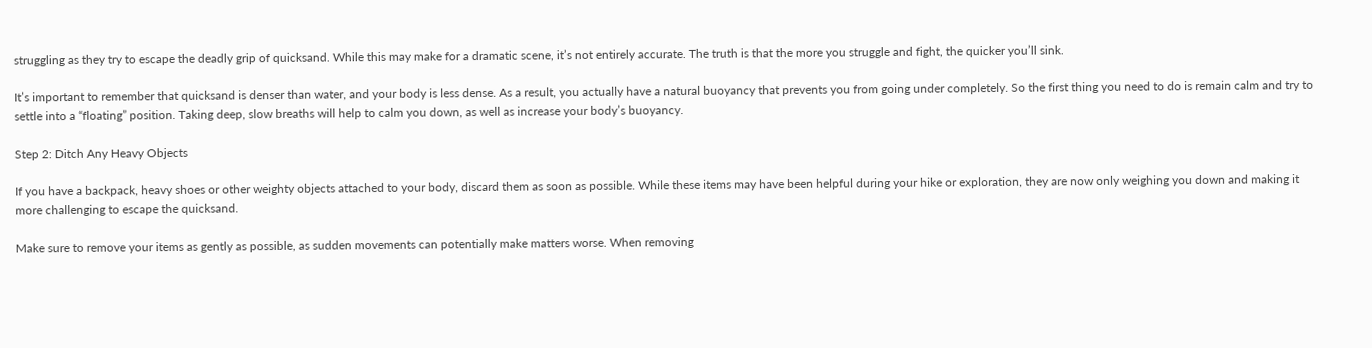struggling as they try to escape the deadly grip of quicksand. While this may make for a dramatic scene, it’s not entirely accurate. The truth is that the more you struggle and fight, the quicker you’ll sink.

It’s important to remember that quicksand is denser than water, and your body is less dense. As a result, you actually have a natural buoyancy that prevents you from going under completely. So the first thing you need to do is remain calm and try to settle into a “floating” position. Taking deep, slow breaths will help to calm you down, as well as increase your body’s buoyancy.

Step 2: Ditch Any Heavy Objects

If you have a backpack, heavy shoes or other weighty objects attached to your body, discard them as soon as possible. While these items may have been helpful during your hike or exploration, they are now only weighing you down and making it more challenging to escape the quicksand.

Make sure to remove your items as gently as possible, as sudden movements can potentially make matters worse. When removing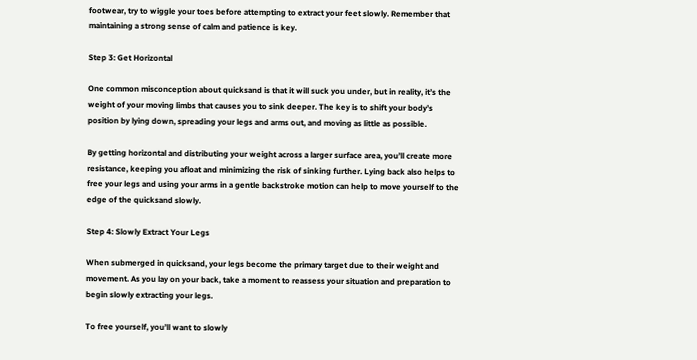footwear, try to wiggle your toes before attempting to extract your feet slowly. Remember that maintaining a strong sense of calm and patience is key.

Step 3: Get Horizontal

One common misconception about quicksand is that it will suck you under, but in reality, it’s the weight of your moving limbs that causes you to sink deeper. The key is to shift your body’s position by lying down, spreading your legs and arms out, and moving as little as possible.

By getting horizontal and distributing your weight across a larger surface area, you’ll create more resistance, keeping you afloat and minimizing the risk of sinking further. Lying back also helps to free your legs and using your arms in a gentle backstroke motion can help to move yourself to the edge of the quicksand slowly.

Step 4: Slowly Extract Your Legs

When submerged in quicksand, your legs become the primary target due to their weight and movement. As you lay on your back, take a moment to reassess your situation and preparation to begin slowly extracting your legs.

To free yourself, you’ll want to slowly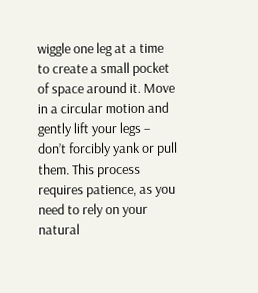wiggle one leg at a time to create a small pocket of space around it. Move in a circular motion and gently lift your legs – don’t forcibly yank or pull them. This process requires patience, as you need to rely on your natural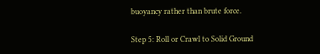buoyancy rather than brute force.

Step 5: Roll or Crawl to Solid Ground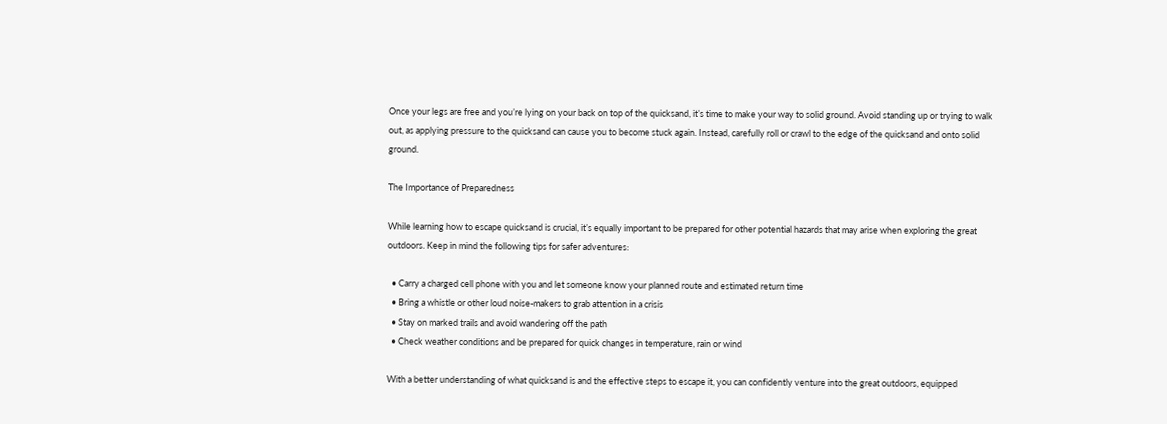Once your legs are free and you’re lying on your back on top of the quicksand, it’s time to make your way to solid ground. Avoid standing up or trying to walk out, as applying pressure to the quicksand can cause you to become stuck again. Instead, carefully roll or crawl to the edge of the quicksand and onto solid ground.

The Importance of Preparedness

While learning how to escape quicksand is crucial, it’s equally important to be prepared for other potential hazards that may arise when exploring the great outdoors. Keep in mind the following tips for safer adventures:

  • Carry a charged cell phone with you and let someone know your planned route and estimated return time
  • Bring a whistle or other loud noise-makers to grab attention in a crisis
  • Stay on marked trails and avoid wandering off the path
  • Check weather conditions and be prepared for quick changes in temperature, rain or wind

With a better understanding of what quicksand is and the effective steps to escape it, you can confidently venture into the great outdoors, equipped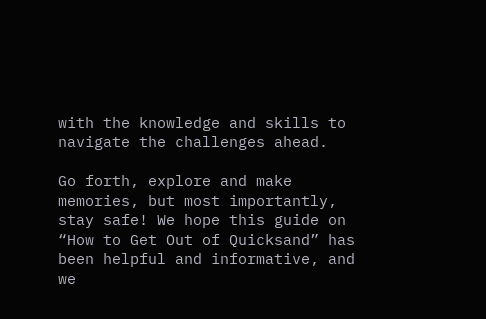with the knowledge and skills to navigate the challenges ahead.

Go forth, explore and make memories, but most importantly, stay safe! We hope this guide on “How to Get Out of Quicksand” has been helpful and informative, and we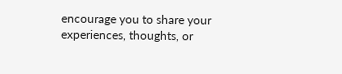encourage you to share your experiences, thoughts, or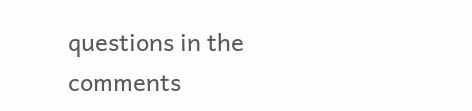questions in the comments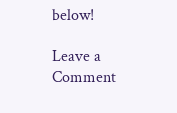below!

Leave a Comment